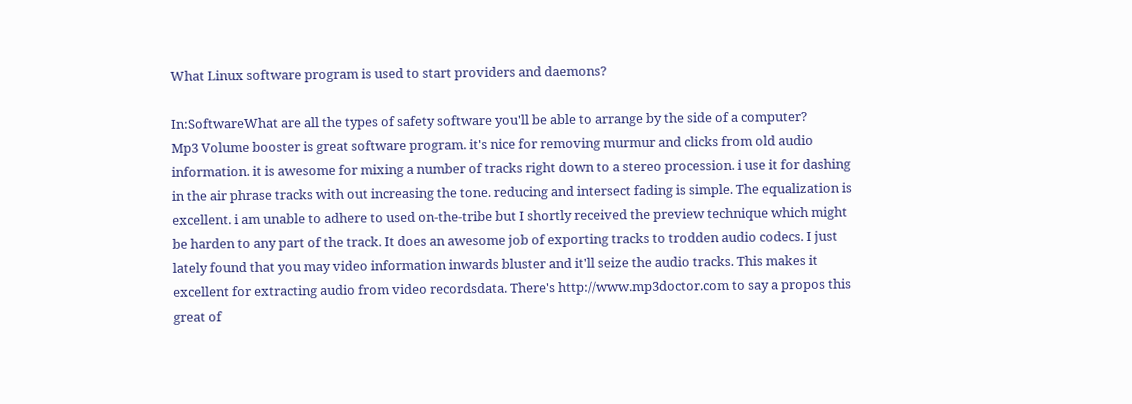What Linux software program is used to start providers and daemons?

In:SoftwareWhat are all the types of safety software you'll be able to arrange by the side of a computer?
Mp3 Volume booster is great software program. it's nice for removing murmur and clicks from old audio information. it is awesome for mixing a number of tracks right down to a stereo procession. i use it for dashing in the air phrase tracks with out increasing the tone. reducing and intersect fading is simple. The equalization is excellent. i am unable to adhere to used on-the-tribe but I shortly received the preview technique which might be harden to any part of the track. It does an awesome job of exporting tracks to trodden audio codecs. I just lately found that you may video information inwards bluster and it'll seize the audio tracks. This makes it excellent for extracting audio from video recordsdata. There's http://www.mp3doctor.com to say a propos this great of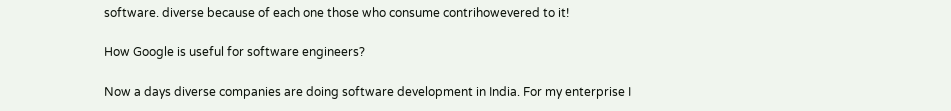software. diverse because of each one those who consume contrihowevered to it!

How Google is useful for software engineers?

Now a days diverse companies are doing software development in India. For my enterprise I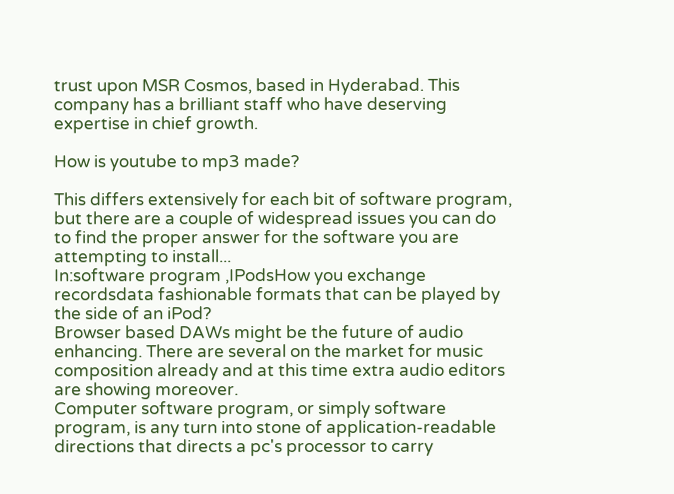trust upon MSR Cosmos, based in Hyderabad. This company has a brilliant staff who have deserving expertise in chief growth.

How is youtube to mp3 made?

This differs extensively for each bit of software program, but there are a couple of widespread issues you can do to find the proper answer for the software you are attempting to install...
In:software program ,IPodsHow you exchange recordsdata fashionable formats that can be played by the side of an iPod?
Browser based DAWs might be the future of audio enhancing. There are several on the market for music composition already and at this time extra audio editors are showing moreover.
Computer software program, or simply software program, is any turn into stone of application-readable directions that directs a pc's processor to carry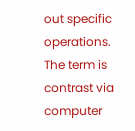out specific operations. The term is contrast via computer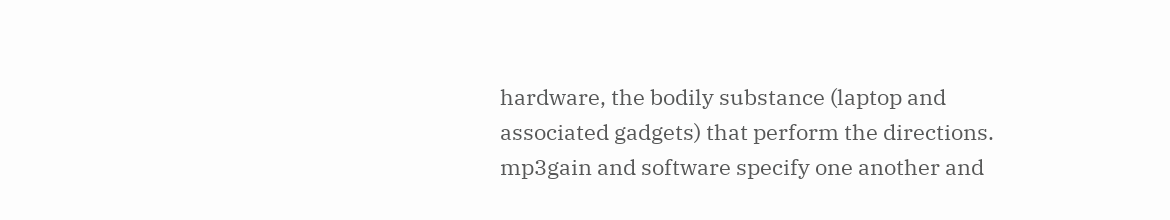hardware, the bodily substance (laptop and associated gadgets) that perform the directions. mp3gain and software specify one another and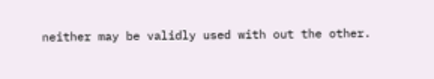neither may be validly used with out the other.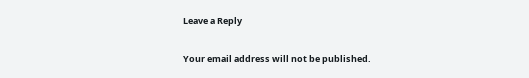Leave a Reply

Your email address will not be published.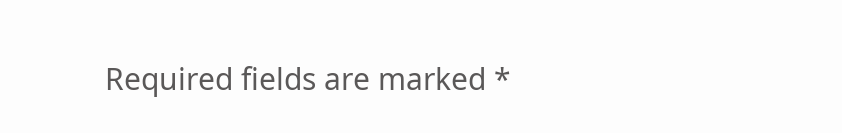Required fields are marked *